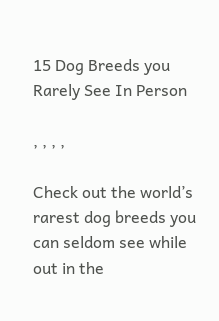15 Dog Breeds you Rarely See In Person

, , , ,

Check out the world’s rarest dog breeds you can seldom see while out in the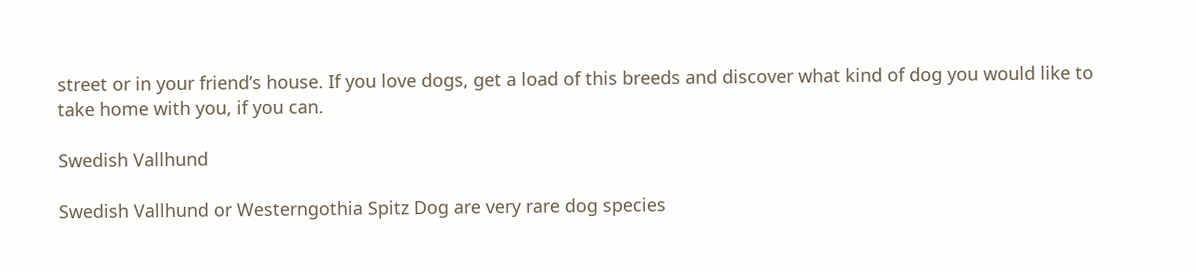street or in your friend’s house. If you love dogs, get a load of this breeds and discover what kind of dog you would like to take home with you, if you can.

Swedish Vallhund

Swedish Vallhund or Westerngothia Spitz Dog are very rare dog species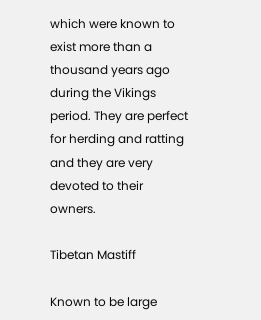which were known to exist more than a thousand years ago during the Vikings period. They are perfect for herding and ratting and they are very devoted to their owners.

Tibetan Mastiff

Known to be large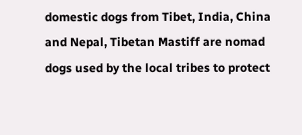domestic dogs from Tibet, India, China and Nepal, Tibetan Mastiff are nomad dogs used by the local tribes to protect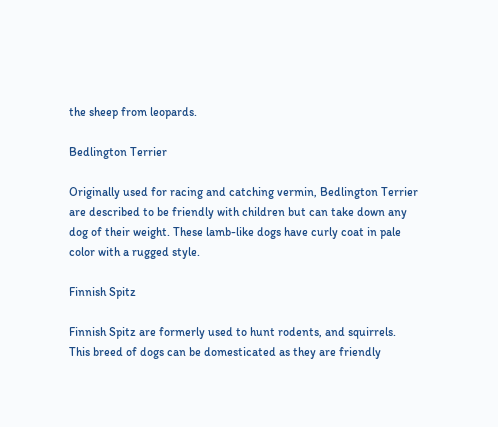the sheep from leopards.

Bedlington Terrier

Originally used for racing and catching vermin, Bedlington Terrier are described to be friendly with children but can take down any dog of their weight. These lamb-like dogs have curly coat in pale color with a rugged style.

Finnish Spitz

Finnish Spitz are formerly used to hunt rodents, and squirrels. This breed of dogs can be domesticated as they are friendly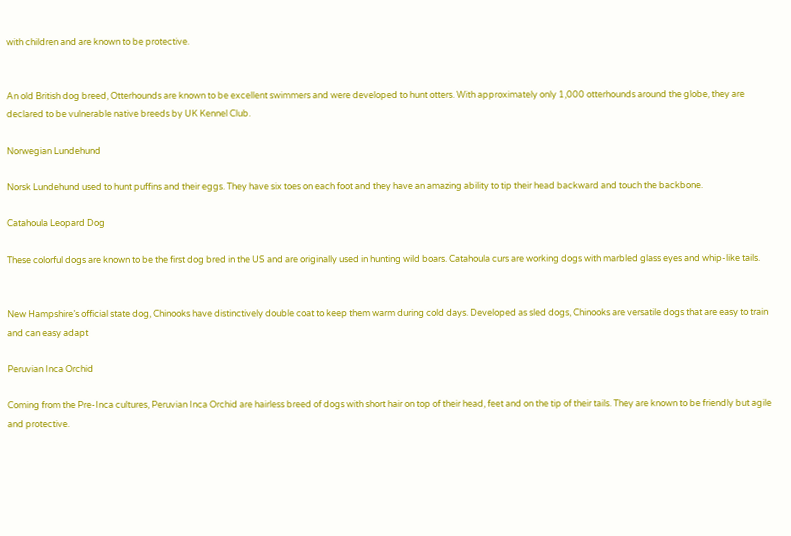with children and are known to be protective.


An old British dog breed, Otterhounds are known to be excellent swimmers and were developed to hunt otters. With approximately only 1,000 otterhounds around the globe, they are declared to be vulnerable native breeds by UK Kennel Club.

Norwegian Lundehund

Norsk Lundehund used to hunt puffins and their eggs. They have six toes on each foot and they have an amazing ability to tip their head backward and touch the backbone.

Catahoula Leopard Dog

These colorful dogs are known to be the first dog bred in the US and are originally used in hunting wild boars. Catahoula curs are working dogs with marbled glass eyes and whip-like tails.


New Hampshire’s official state dog, Chinooks have distinctively double coat to keep them warm during cold days. Developed as sled dogs, Chinooks are versatile dogs that are easy to train and can easy adapt

Peruvian Inca Orchid

Coming from the Pre-Inca cultures, Peruvian Inca Orchid are hairless breed of dogs with short hair on top of their head, feet and on the tip of their tails. They are known to be friendly but agile and protective.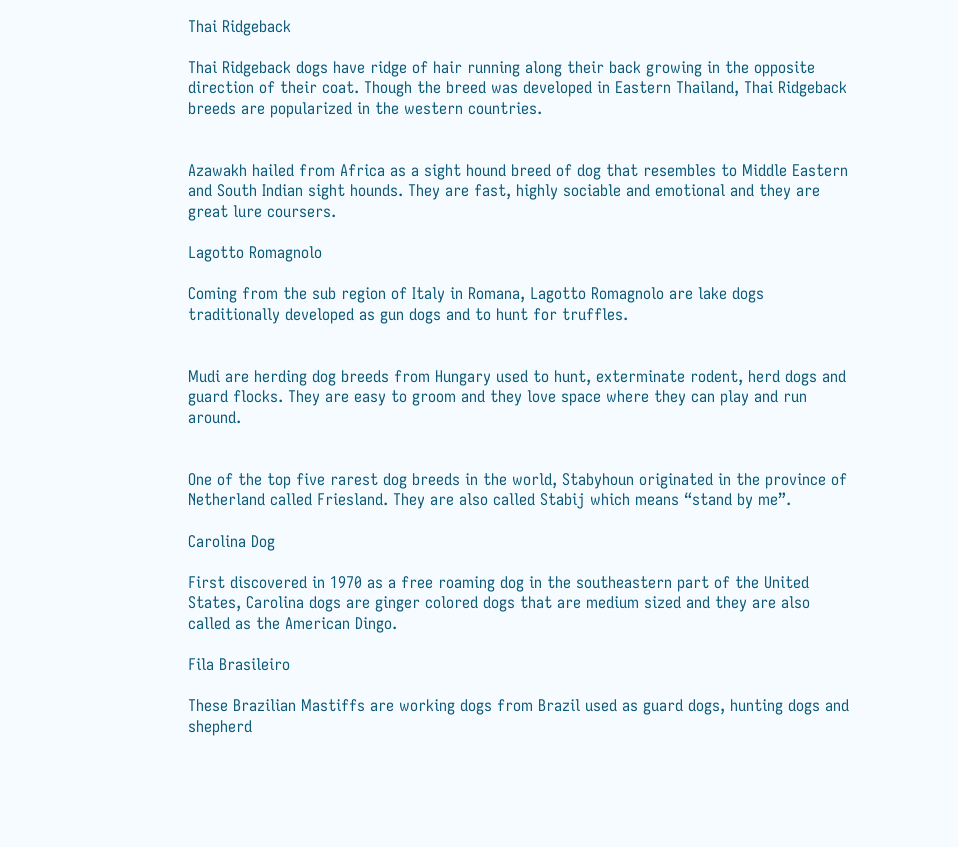Thai Ridgeback

Thai Ridgeback dogs have ridge of hair running along their back growing in the opposite direction of their coat. Though the breed was developed in Eastern Thailand, Thai Ridgeback breeds are popularized in the western countries.


Azawakh hailed from Africa as a sight hound breed of dog that resembles to Middle Eastern and South Indian sight hounds. They are fast, highly sociable and emotional and they are great lure coursers.

Lagotto Romagnolo

Coming from the sub region of Italy in Romana, Lagotto Romagnolo are lake dogs traditionally developed as gun dogs and to hunt for truffles.


Mudi are herding dog breeds from Hungary used to hunt, exterminate rodent, herd dogs and guard flocks. They are easy to groom and they love space where they can play and run around.


One of the top five rarest dog breeds in the world, Stabyhoun originated in the province of Netherland called Friesland. They are also called Stabij which means “stand by me”.

Carolina Dog

First discovered in 1970 as a free roaming dog in the southeastern part of the United States, Carolina dogs are ginger colored dogs that are medium sized and they are also called as the American Dingo.

Fila Brasileiro

These Brazilian Mastiffs are working dogs from Brazil used as guard dogs, hunting dogs and shepherd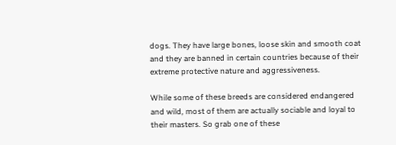dogs. They have large bones, loose skin and smooth coat and they are banned in certain countries because of their extreme protective nature and aggressiveness.

While some of these breeds are considered endangered and wild, most of them are actually sociable and loyal to their masters. So grab one of these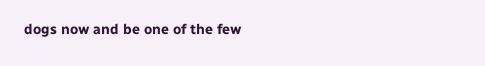dogs now and be one of the few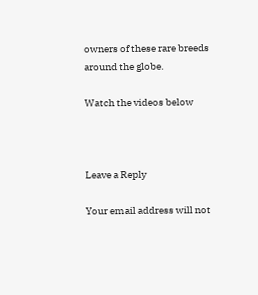owners of these rare breeds around the globe.

Watch the videos below



Leave a Reply

Your email address will not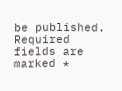be published. Required fields are marked *